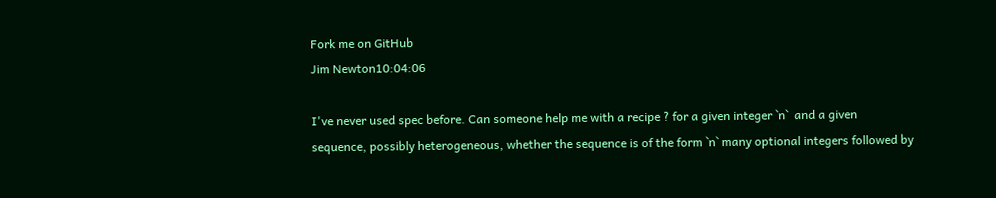Fork me on GitHub
Jim Newton10:04:06

I've never used spec before. Can someone help me with a recipe ? for a given integer `n`  and a given sequence, possibly heterogeneous, whether the sequence is of the form `n` many optional integers followed by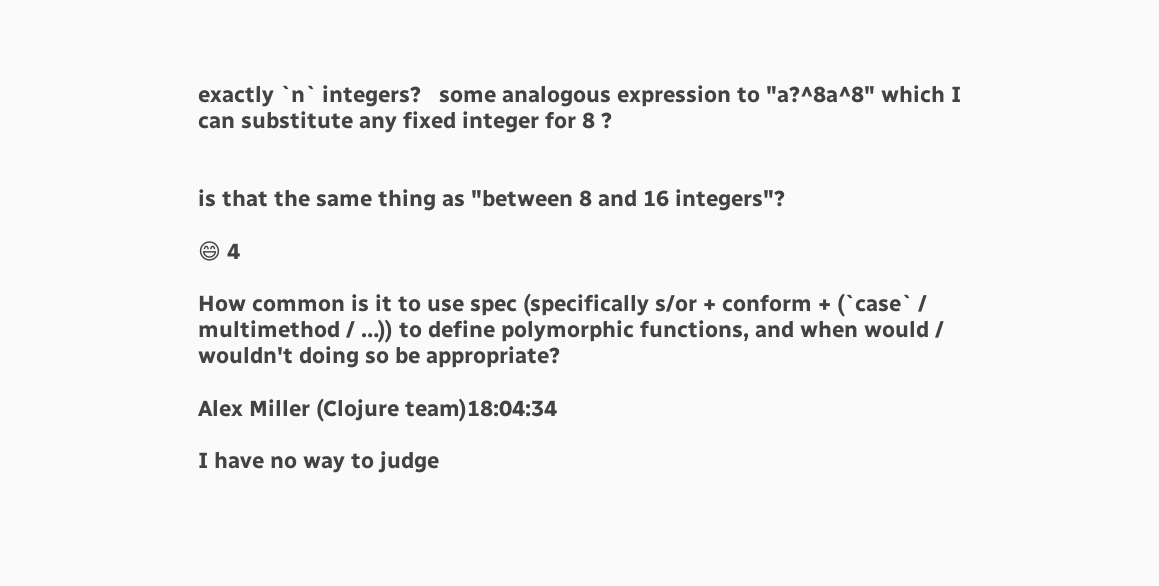exactly `n` integers?   some analogous expression to "a?^8a^8" which I can substitute any fixed integer for 8 ?


is that the same thing as "between 8 and 16 integers"?

😄 4

How common is it to use spec (specifically s/or + conform + (`case` / multimethod / …)) to define polymorphic functions, and when would / wouldn't doing so be appropriate?

Alex Miller (Clojure team)18:04:34

I have no way to judge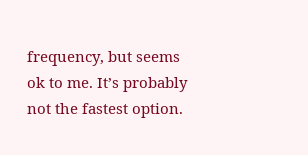frequency, but seems ok to me. It’s probably not the fastest option.